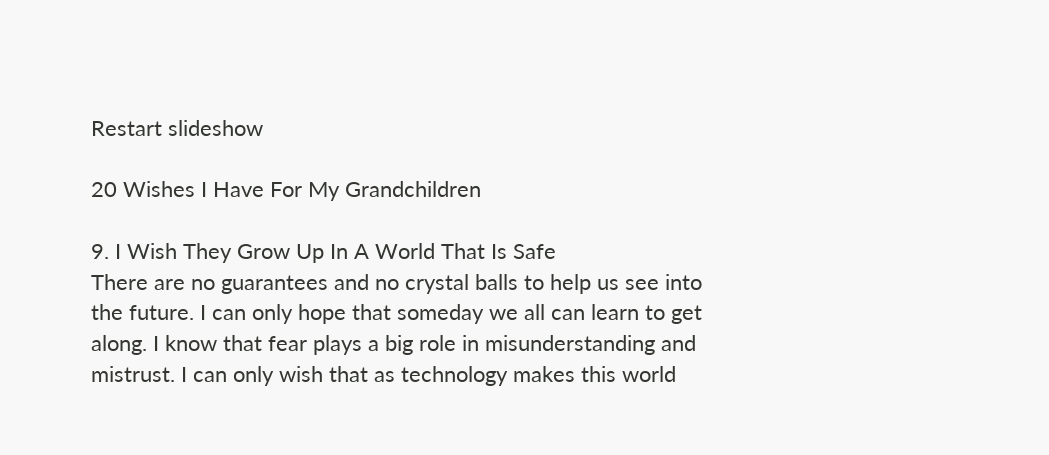Restart slideshow

20 Wishes I Have For My Grandchildren

9. I Wish They Grow Up In A World That Is Safe
There are no guarantees and no crystal balls to help us see into the future. I can only hope that someday we all can learn to get along. I know that fear plays a big role in misunderstanding and mistrust. I can only wish that as technology makes this world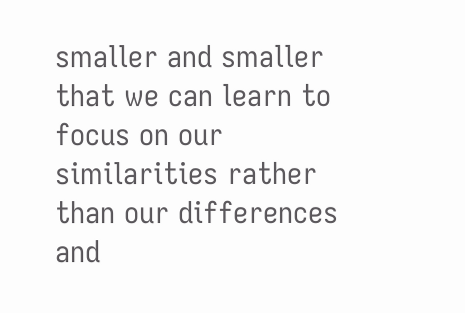smaller and smaller that we can learn to focus on our similarities rather than our differences and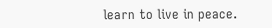learn to live in peace.